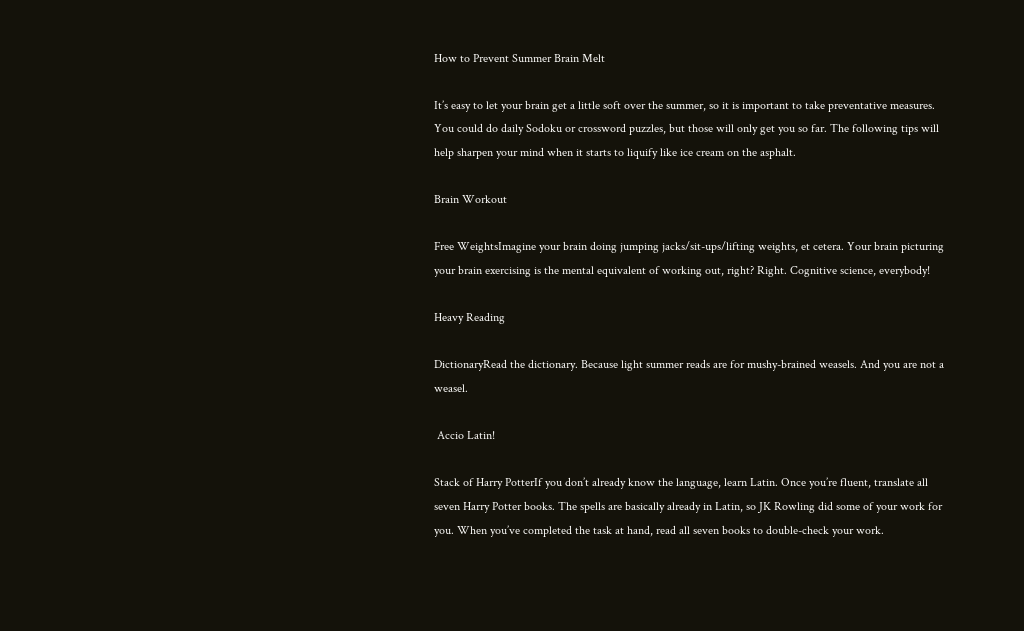How to Prevent Summer Brain Melt

It’s easy to let your brain get a little soft over the summer, so it is important to take preventative measures. You could do daily Sodoku or crossword puzzles, but those will only get you so far. The following tips will help sharpen your mind when it starts to liquify like ice cream on the asphalt.

Brain Workout

Free WeightsImagine your brain doing jumping jacks/sit-ups/lifting weights, et cetera. Your brain picturing your brain exercising is the mental equivalent of working out, right? Right. Cognitive science, everybody!

Heavy Reading

DictionaryRead the dictionary. Because light summer reads are for mushy-brained weasels. And you are not a weasel.

 Accio Latin!

Stack of Harry PotterIf you don’t already know the language, learn Latin. Once you’re fluent, translate all seven Harry Potter books. The spells are basically already in Latin, so JK Rowling did some of your work for you. When you’ve completed the task at hand, read all seven books to double-check your work.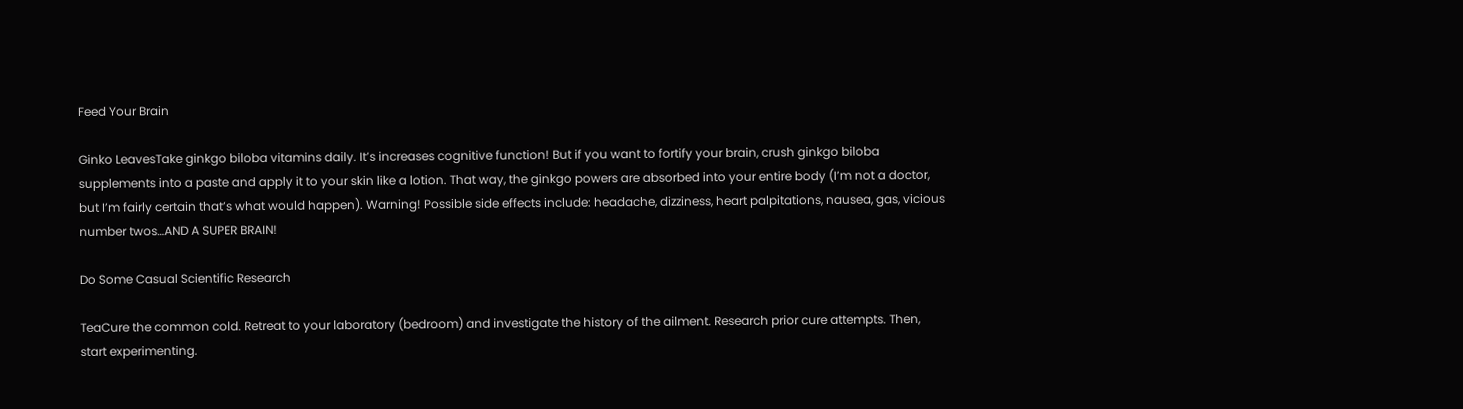Feed Your Brain

Ginko LeavesTake ginkgo biloba vitamins daily. It’s increases cognitive function! But if you want to fortify your brain, crush ginkgo biloba supplements into a paste and apply it to your skin like a lotion. That way, the ginkgo powers are absorbed into your entire body (I’m not a doctor, but I’m fairly certain that’s what would happen). Warning! Possible side effects include: headache, dizziness, heart palpitations, nausea, gas, vicious number twos…AND A SUPER BRAIN!

Do Some Casual Scientific Research

TeaCure the common cold. Retreat to your laboratory (bedroom) and investigate the history of the ailment. Research prior cure attempts. Then, start experimenting.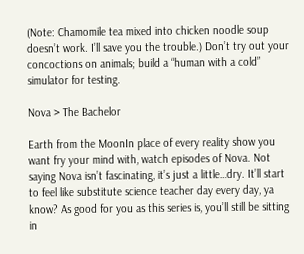(Note: Chamomile tea mixed into chicken noodle soup doesn’t work. I’ll save you the trouble.) Don’t try out your concoctions on animals; build a “human with a cold” simulator for testing.

Nova > The Bachelor

Earth from the MoonIn place of every reality show you want fry your mind with, watch episodes of Nova. Not saying Nova isn’t fascinating, it’s just a little…dry. It’ll start to feel like substitute science teacher day every day, ya know? As good for you as this series is, you’ll still be sitting in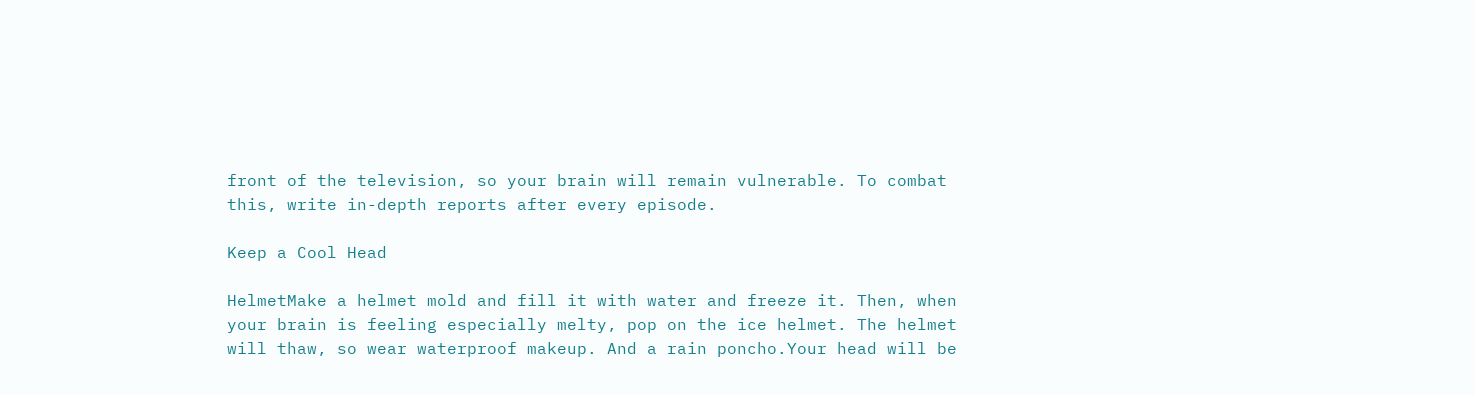front of the television, so your brain will remain vulnerable. To combat this, write in-depth reports after every episode.

Keep a Cool Head

HelmetMake a helmet mold and fill it with water and freeze it. Then, when your brain is feeling especially melty, pop on the ice helmet. The helmet will thaw, so wear waterproof makeup. And a rain poncho.Your head will be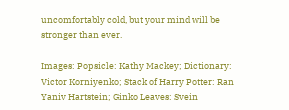uncomfortably cold, but your mind will be stronger than ever.

Images: Popsicle: Kathy Mackey; Dictionary: Victor Korniyenko; Stack of Harry Potter: Ran Yaniv Hartstein; Ginko Leaves: Svein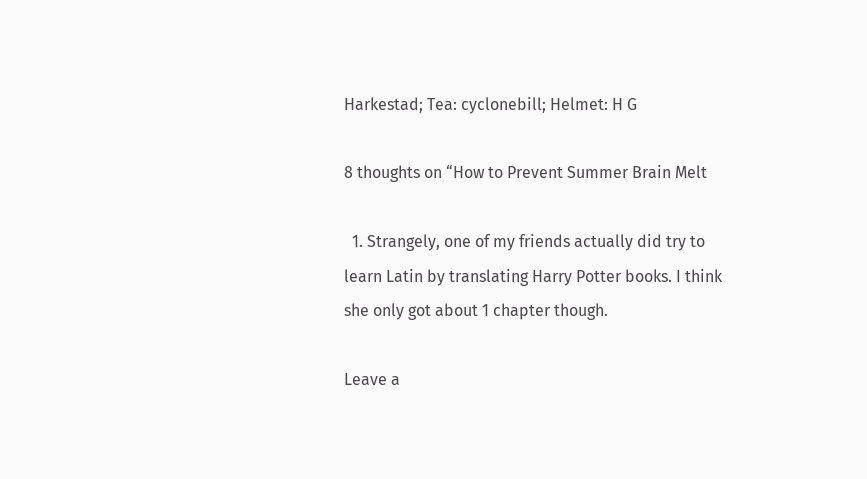Harkestad; Tea: cyclonebill; Helmet: H G

8 thoughts on “How to Prevent Summer Brain Melt

  1. Strangely, one of my friends actually did try to learn Latin by translating Harry Potter books. I think she only got about 1 chapter though.

Leave a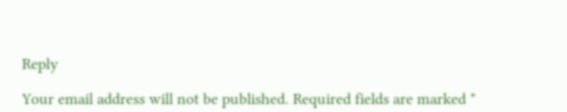Reply

Your email address will not be published. Required fields are marked *